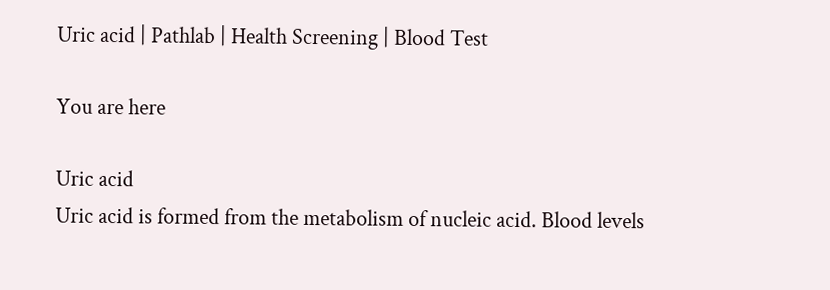Uric acid | Pathlab | Health Screening | Blood Test

You are here

Uric acid
Uric acid is formed from the metabolism of nucleic acid. Blood levels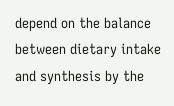depend on the balance between dietary intake and synthesis by the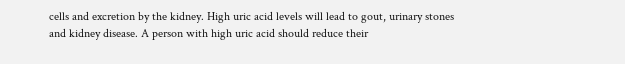cells and excretion by the kidney. High uric acid levels will lead to gout, urinary stones and kidney disease. A person with high uric acid should reduce their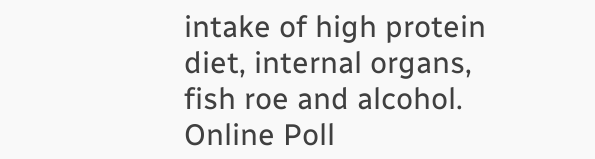intake of high protein diet, internal organs, fish roe and alcohol.
Online Poll